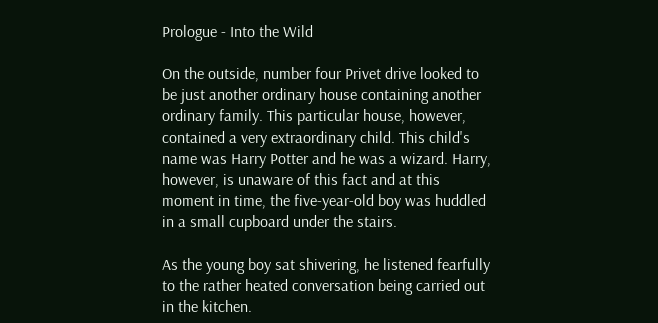Prologue - Into the Wild

On the outside, number four Privet drive looked to be just another ordinary house containing another ordinary family. This particular house, however, contained a very extraordinary child. This child's name was Harry Potter and he was a wizard. Harry, however, is unaware of this fact and at this moment in time, the five-year-old boy was huddled in a small cupboard under the stairs.

As the young boy sat shivering, he listened fearfully to the rather heated conversation being carried out in the kitchen.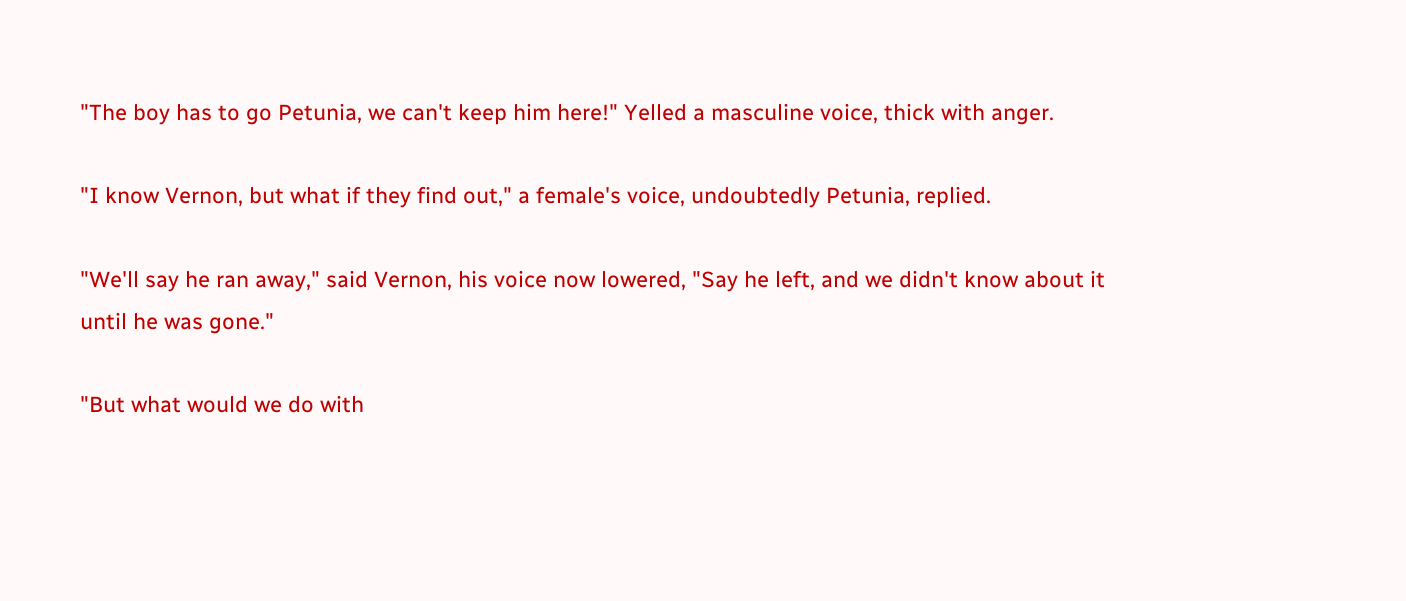"The boy has to go Petunia, we can't keep him here!" Yelled a masculine voice, thick with anger.

"I know Vernon, but what if they find out," a female's voice, undoubtedly Petunia, replied.

"We'll say he ran away," said Vernon, his voice now lowered, "Say he left, and we didn't know about it until he was gone."

"But what would we do with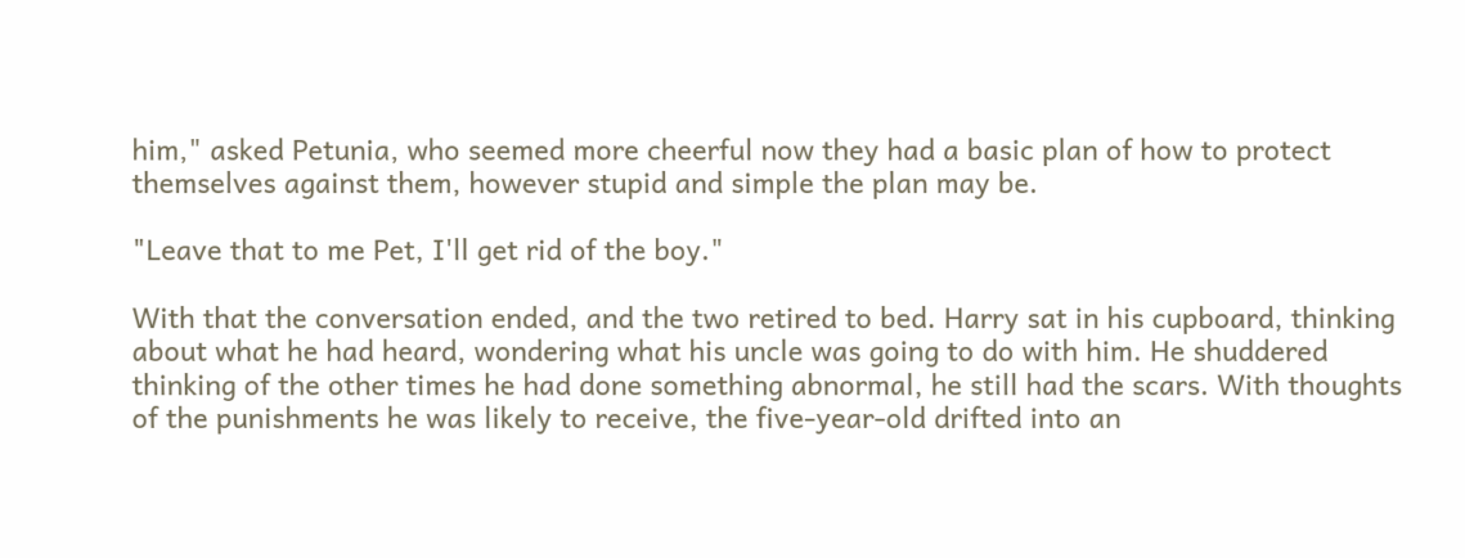him," asked Petunia, who seemed more cheerful now they had a basic plan of how to protect themselves against them, however stupid and simple the plan may be.

"Leave that to me Pet, I'll get rid of the boy."

With that the conversation ended, and the two retired to bed. Harry sat in his cupboard, thinking about what he had heard, wondering what his uncle was going to do with him. He shuddered thinking of the other times he had done something abnormal, he still had the scars. With thoughts of the punishments he was likely to receive, the five-year-old drifted into an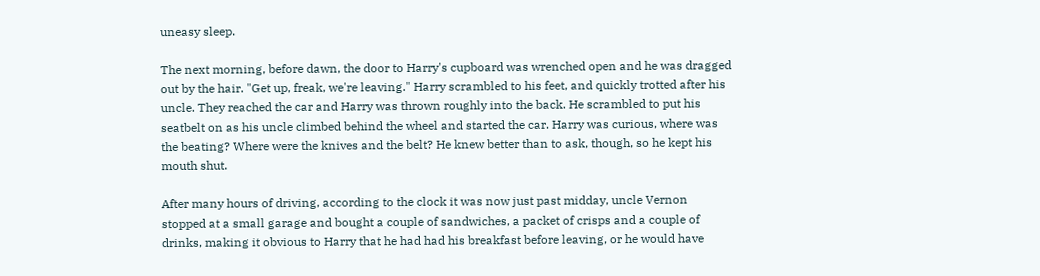uneasy sleep.

The next morning, before dawn, the door to Harry's cupboard was wrenched open and he was dragged out by the hair. "Get up, freak, we're leaving." Harry scrambled to his feet, and quickly trotted after his uncle. They reached the car and Harry was thrown roughly into the back. He scrambled to put his seatbelt on as his uncle climbed behind the wheel and started the car. Harry was curious, where was the beating? Where were the knives and the belt? He knew better than to ask, though, so he kept his mouth shut.

After many hours of driving, according to the clock it was now just past midday, uncle Vernon stopped at a small garage and bought a couple of sandwiches, a packet of crisps and a couple of drinks, making it obvious to Harry that he had had his breakfast before leaving, or he would have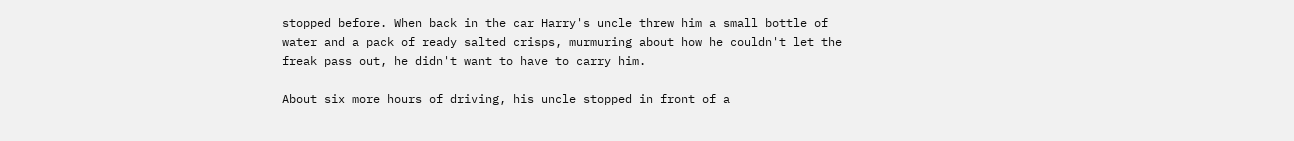stopped before. When back in the car Harry's uncle threw him a small bottle of water and a pack of ready salted crisps, murmuring about how he couldn't let the freak pass out, he didn't want to have to carry him.

About six more hours of driving, his uncle stopped in front of a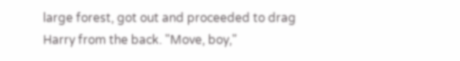large forest, got out and proceeded to drag Harry from the back. "Move, boy,"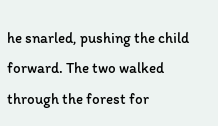he snarled, pushing the child forward. The two walked through the forest for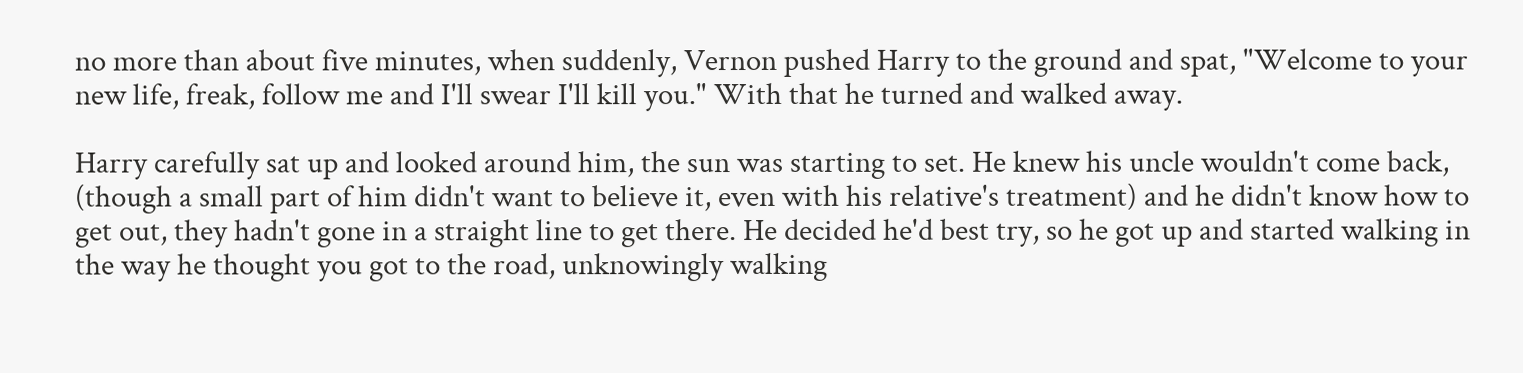no more than about five minutes, when suddenly, Vernon pushed Harry to the ground and spat, "Welcome to your new life, freak, follow me and I'll swear I'll kill you." With that he turned and walked away.

Harry carefully sat up and looked around him, the sun was starting to set. He knew his uncle wouldn't come back, (though a small part of him didn't want to believe it, even with his relative's treatment) and he didn't know how to get out, they hadn't gone in a straight line to get there. He decided he'd best try, so he got up and started walking in the way he thought you got to the road, unknowingly walking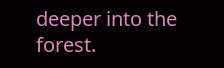deeper into the forest.